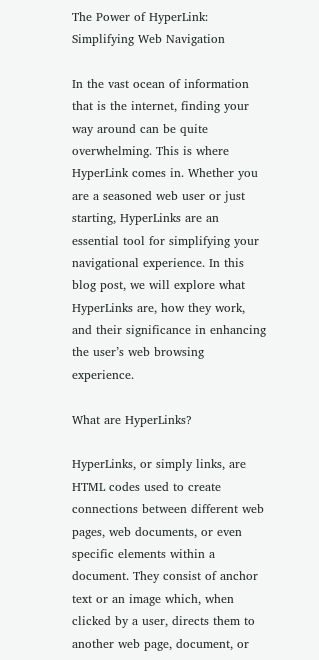The Power of HyperLink: Simplifying Web Navigation

In the vast ocean of information that is the internet, finding your way around can be quite overwhelming. This is where HyperLink comes in. Whether you are a seasoned web user or just starting, HyperLinks are an essential tool for simplifying your navigational experience. In this blog post, we will explore what HyperLinks are, how they work, and their significance in enhancing the user’s web browsing experience.

What are HyperLinks?

HyperLinks, or simply links, are HTML codes used to create connections between different web pages, web documents, or even specific elements within a document. They consist of anchor text or an image which, when clicked by a user, directs them to another web page, document, or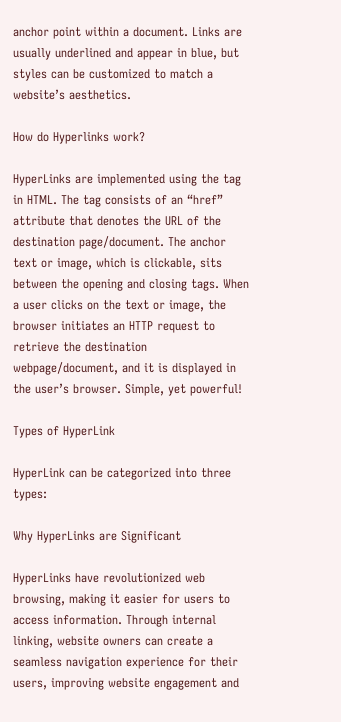anchor point within a document. Links are usually underlined and appear in blue, but styles can be customized to match a website’s aesthetics.

How do Hyperlinks work?

HyperLinks are implemented using the tag in HTML. The tag consists of an “href” attribute that denotes the URL of the destination page/document. The anchor text or image, which is clickable, sits between the opening and closing tags. When a user clicks on the text or image, the browser initiates an HTTP request to retrieve the destination webpage/document, and it is displayed in the user’s browser. Simple, yet powerful!

Types of HyperLink

HyperLink can be categorized into three types:

Why HyperLinks are Significant

HyperLinks have revolutionized web browsing, making it easier for users to access information. Through internal linking, website owners can create a seamless navigation experience for their users, improving website engagement and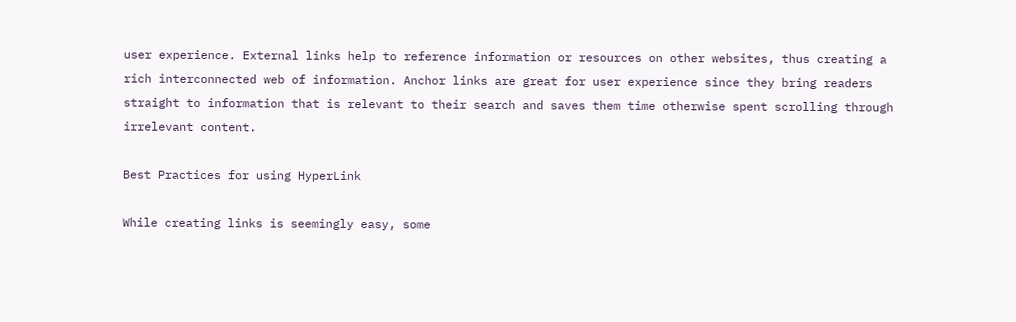user experience. External links help to reference information or resources on other websites, thus creating a rich interconnected web of information. Anchor links are great for user experience since they bring readers straight to information that is relevant to their search and saves them time otherwise spent scrolling through irrelevant content.

Best Practices for using HyperLink

While creating links is seemingly easy, some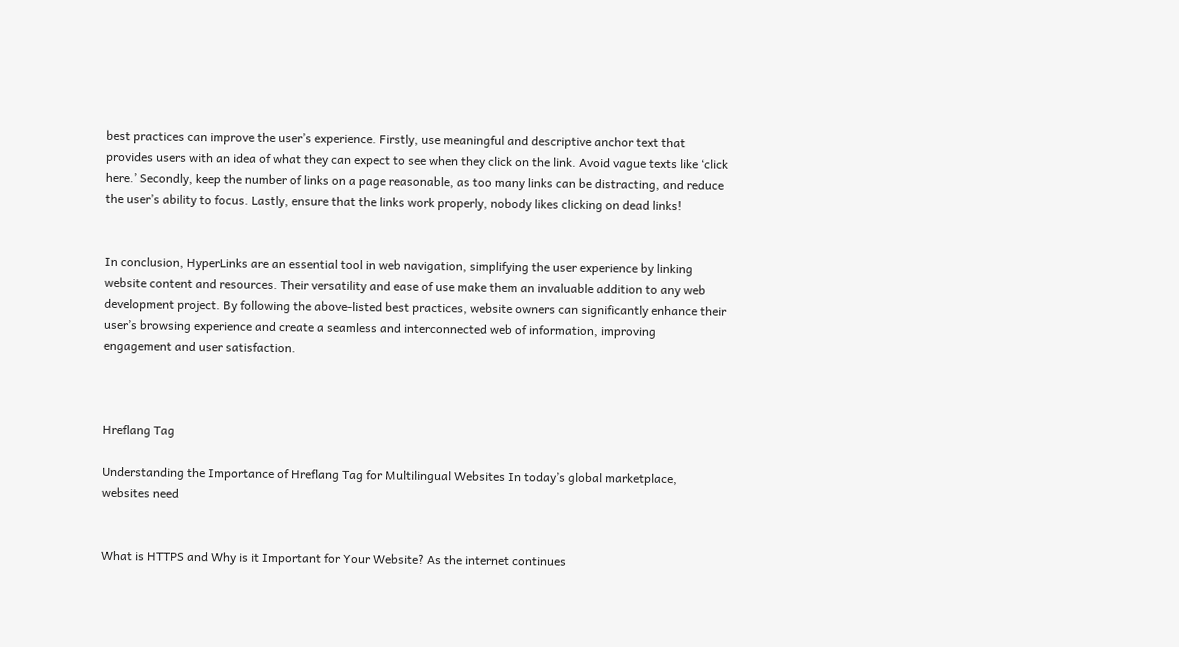best practices can improve the user’s experience. Firstly, use meaningful and descriptive anchor text that provides users with an idea of what they can expect to see when they click on the link. Avoid vague texts like ‘click here.’ Secondly, keep the number of links on a page reasonable, as too many links can be distracting, and reduce the user’s ability to focus. Lastly, ensure that the links work properly, nobody likes clicking on dead links!


In conclusion, HyperLinks are an essential tool in web navigation, simplifying the user experience by linking website content and resources. Their versatility and ease of use make them an invaluable addition to any web development project. By following the above-listed best practices, website owners can significantly enhance their user’s browsing experience and create a seamless and interconnected web of information, improving engagement and user satisfaction.



Hreflang Tag

Understanding the Importance of Hreflang Tag for Multilingual Websites In today’s global marketplace, websites need


What is HTTPS and Why is it Important for Your Website? As the internet continues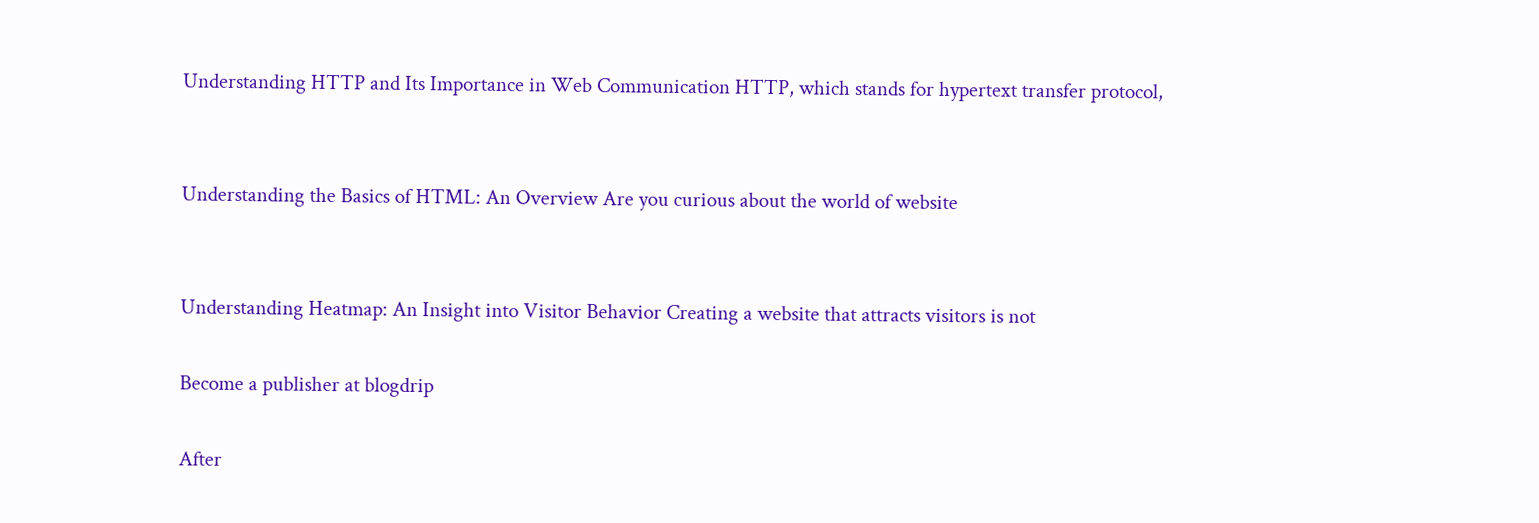Understanding HTTP and Its Importance in Web Communication HTTP, which stands for hypertext transfer protocol,


Understanding the Basics of HTML: An Overview Are you curious about the world of website


Understanding Heatmap: An Insight into Visitor Behavior Creating a website that attracts visitors is not

Become a publisher at blogdrip

After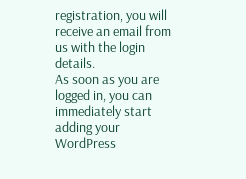registration, you will receive an email from us with the login details.
As soon as you are logged in, you can immediately start adding your WordPress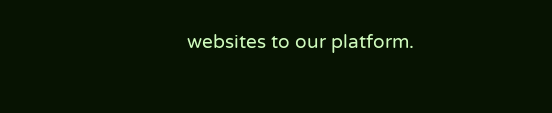websites to our platform.